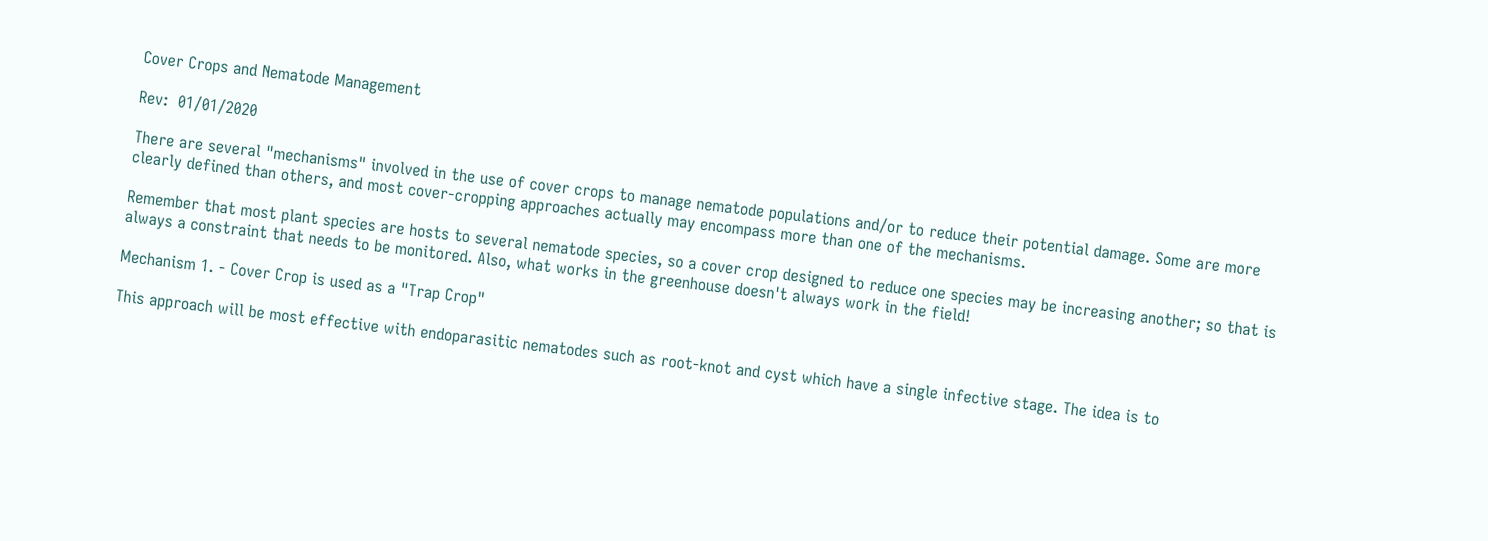Cover Crops and Nematode Management

Rev:  01/01/2020

There are several "mechanisms" involved in the use of cover crops to manage nematode populations and/or to reduce their potential damage. Some are more clearly defined than others, and most cover-cropping approaches actually may encompass more than one of the mechanisms.

Remember that most plant species are hosts to several nematode species, so a cover crop designed to reduce one species may be increasing another; so that is always a constraint that needs to be monitored. Also, what works in the greenhouse doesn't always work in the field!

Mechanism 1. - Cover Crop is used as a "Trap Crop"

This approach will be most effective with endoparasitic nematodes such as root-knot and cyst which have a single infective stage. The idea is to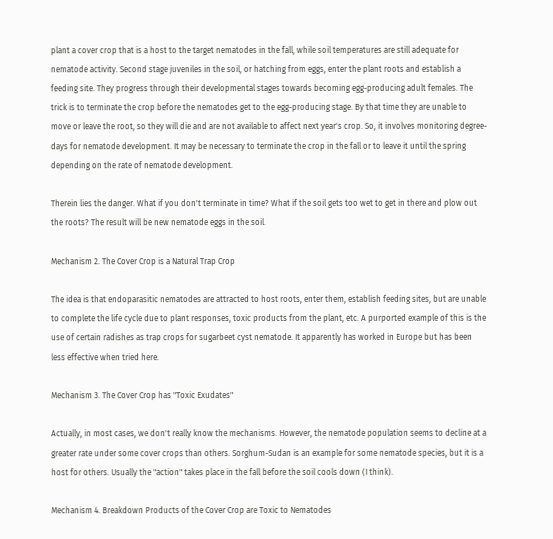plant a cover crop that is a host to the target nematodes in the fall, while soil temperatures are still adequate for nematode activity. Second stage juveniles in the soil, or hatching from eggs, enter the plant roots and establish a feeding site. They progress through their developmental stages towards becoming egg-producing adult females. The trick is to terminate the crop before the nematodes get to the egg-producing stage. By that time they are unable to move or leave the root, so they will die and are not available to affect next year's crop. So, it involves monitoring degree-days for nematode development. It may be necessary to terminate the crop in the fall or to leave it until the spring depending on the rate of nematode development.

Therein lies the danger. What if you don't terminate in time? What if the soil gets too wet to get in there and plow out the roots? The result will be new nematode eggs in the soil.

Mechanism 2. The Cover Crop is a Natural Trap Crop

The idea is that endoparasitic nematodes are attracted to host roots, enter them, establish feeding sites, but are unable to complete the life cycle due to plant responses, toxic products from the plant, etc. A purported example of this is the use of certain radishes as trap crops for sugarbeet cyst nematode. It apparently has worked in Europe but has been less effective when tried here.

Mechanism 3. The Cover Crop has "Toxic Exudates"

Actually, in most cases, we don't really know the mechanisms. However, the nematode population seems to decline at a greater rate under some cover crops than others. Sorghum-Sudan is an example for some nematode species, but it is a host for others. Usually the "action" takes place in the fall before the soil cools down (I think).

Mechanism 4. Breakdown Products of the Cover Crop are Toxic to Nematodes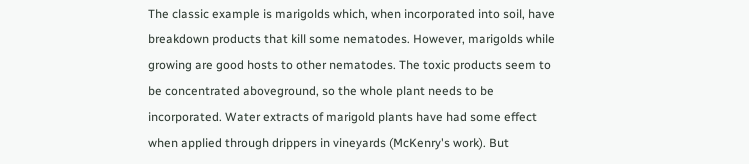The classic example is marigolds which, when incorporated into soil, have breakdown products that kill some nematodes. However, marigolds while growing are good hosts to other nematodes. The toxic products seem to be concentrated aboveground, so the whole plant needs to be incorporated. Water extracts of marigold plants have had some effect when applied through drippers in vineyards (McKenry's work). But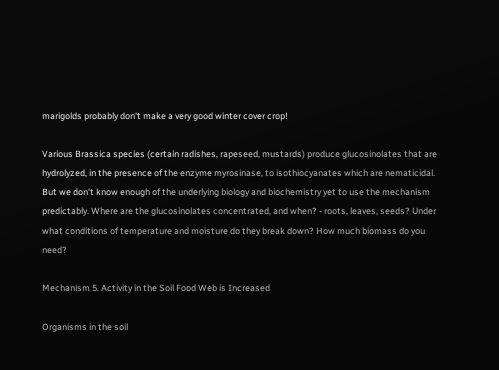marigolds probably don't make a very good winter cover crop!

Various Brassica species (certain radishes, rapeseed, mustards) produce glucosinolates that are hydrolyzed, in the presence of the enzyme myrosinase, to isothiocyanates which are nematicidal. But we don't know enough of the underlying biology and biochemistry yet to use the mechanism predictably. Where are the glucosinolates concentrated, and when? - roots, leaves, seeds? Under what conditions of temperature and moisture do they break down? How much biomass do you need?

Mechanism 5. Activity in the Soil Food Web is Increased

Organisms in the soil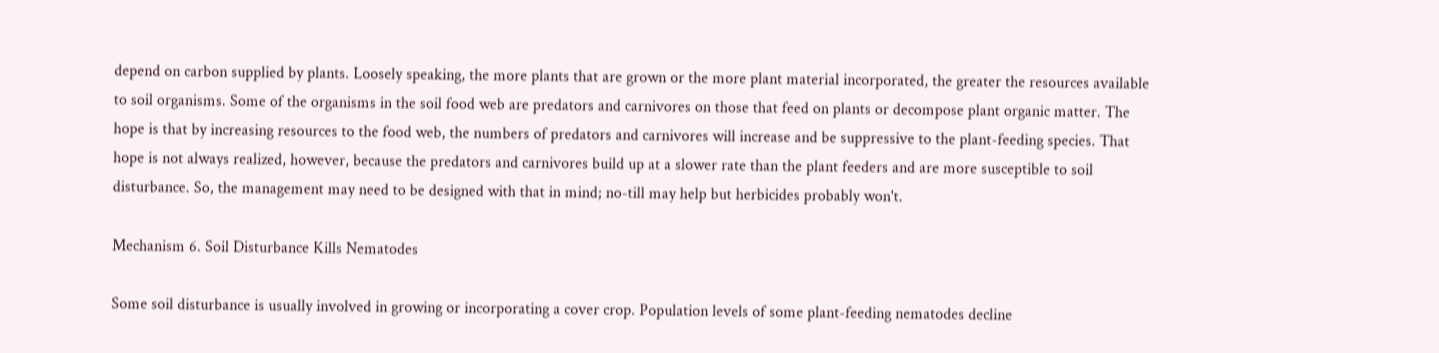depend on carbon supplied by plants. Loosely speaking, the more plants that are grown or the more plant material incorporated, the greater the resources available to soil organisms. Some of the organisms in the soil food web are predators and carnivores on those that feed on plants or decompose plant organic matter. The hope is that by increasing resources to the food web, the numbers of predators and carnivores will increase and be suppressive to the plant-feeding species. That hope is not always realized, however, because the predators and carnivores build up at a slower rate than the plant feeders and are more susceptible to soil disturbance. So, the management may need to be designed with that in mind; no-till may help but herbicides probably won't.

Mechanism 6. Soil Disturbance Kills Nematodes

Some soil disturbance is usually involved in growing or incorporating a cover crop. Population levels of some plant-feeding nematodes decline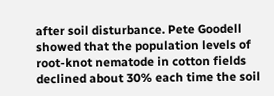after soil disturbance. Pete Goodell showed that the population levels of root-knot nematode in cotton fields declined about 30% each time the soil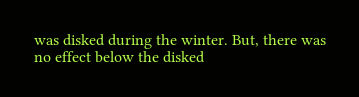was disked during the winter. But, there was no effect below the disked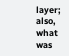layer; also, what was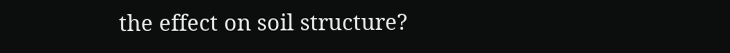the effect on soil structure?